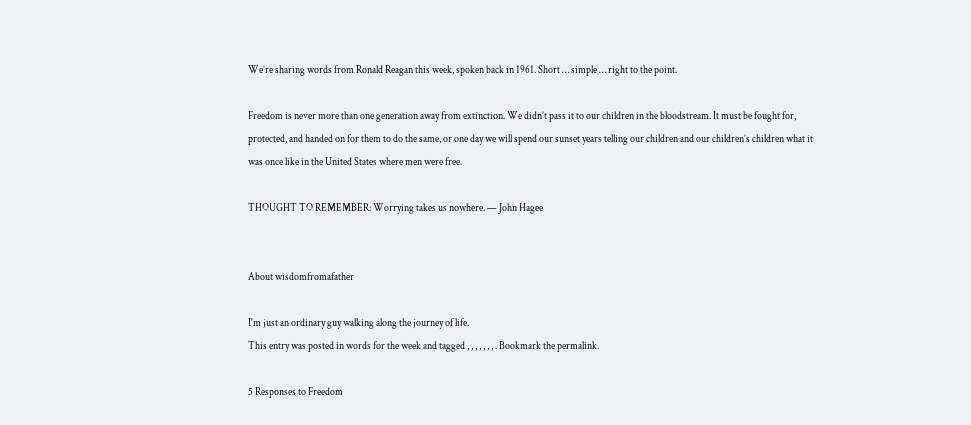We’re sharing words from Ronald Reagan this week, spoken back in 1961. Short … simple … right to the point.

Freedom is never more than one generation away from extinction. We didn’t pass it to our children in the bloodstream. It must be fought for, protected, and handed on for them to do the same, or one day we will spend our sunset years telling our children and our children’s children what it was once like in the United States where men were free.

THOUGHT TO REMEMBER: Worrying takes us nowhere. — John Hagee


About wisdomfromafather

I'm just an ordinary guy walking along the journey of life.
This entry was posted in words for the week and tagged , , , , , , , . Bookmark the permalink.

5 Responses to Freedom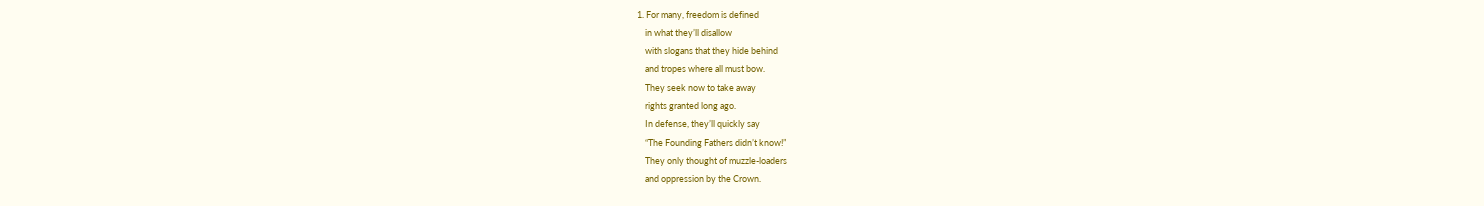1. For many, freedom is defined
    in what they’ll disallow
    with slogans that they hide behind
    and tropes where all must bow.
    They seek now to take away
    rights granted long ago.
    In defense, they’ll quickly say
    “The Founding Fathers didn’t know!”
    They only thought of muzzle-loaders
    and oppression by the Crown.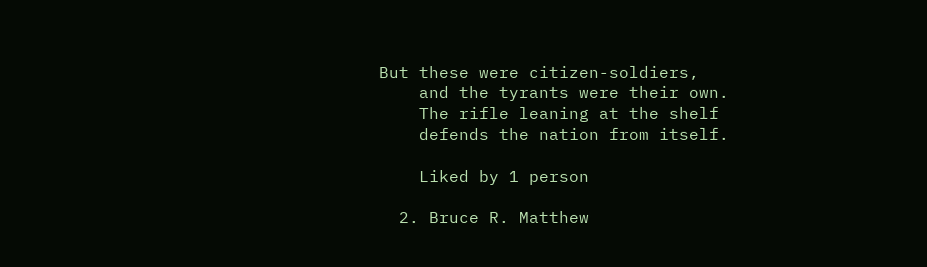But these were citizen-soldiers,
    and the tyrants were their own.
    The rifle leaning at the shelf
    defends the nation from itself.

    Liked by 1 person

  2. Bruce R. Matthew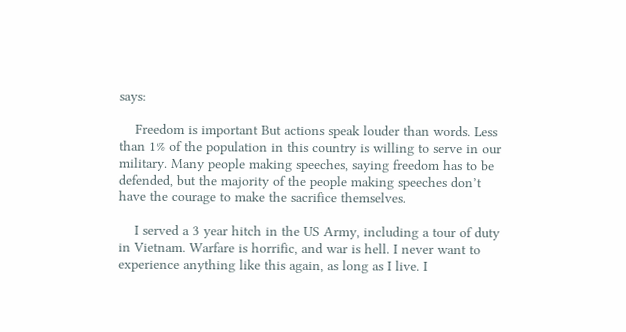says:

    Freedom is important But actions speak louder than words. Less than 1% of the population in this country is willing to serve in our military. Many people making speeches, saying freedom has to be defended, but the majority of the people making speeches don’t have the courage to make the sacrifice themselves.

    I served a 3 year hitch in the US Army, including a tour of duty in Vietnam. Warfare is horrific, and war is hell. I never want to experience anything like this again, as long as I live. I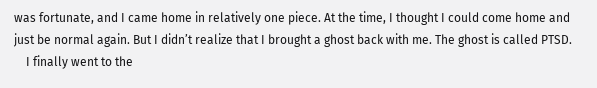was fortunate, and I came home in relatively one piece. At the time, I thought I could come home and just be normal again. But I didn’t realize that I brought a ghost back with me. The ghost is called PTSD.
    I finally went to the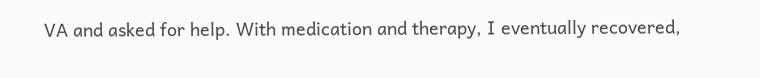VA and asked for help. With medication and therapy, I eventually recovered,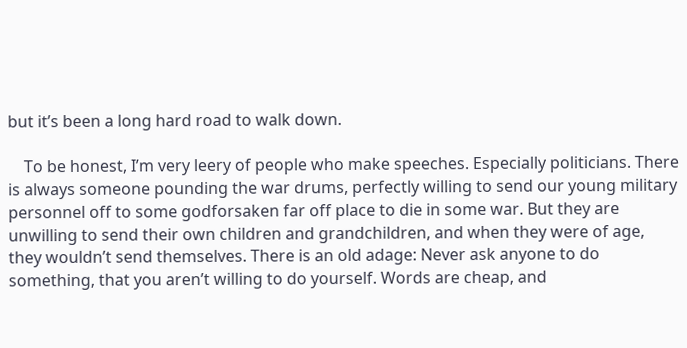but it’s been a long hard road to walk down.

    To be honest, I’m very leery of people who make speeches. Especially politicians. There is always someone pounding the war drums, perfectly willing to send our young military personnel off to some godforsaken far off place to die in some war. But they are unwilling to send their own children and grandchildren, and when they were of age, they wouldn’t send themselves. There is an old adage: Never ask anyone to do something, that you aren’t willing to do yourself. Words are cheap, and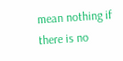mean nothing if there is no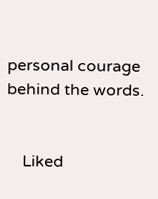personal courage behind the words.


    Liked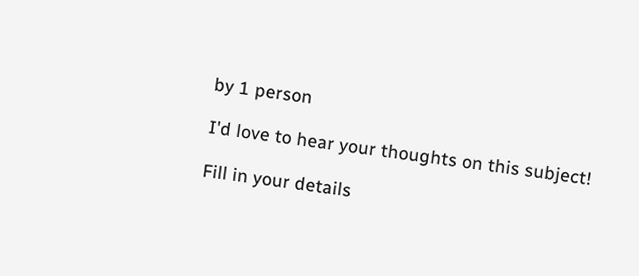by 1 person

I'd love to hear your thoughts on this subject!

Fill in your details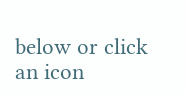below or click an icon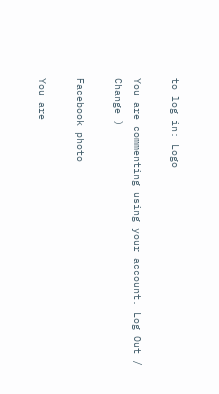to log in: Logo

You are commenting using your account. Log Out /  Change )

Facebook photo

You are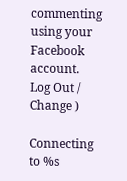commenting using your Facebook account. Log Out /  Change )

Connecting to %s